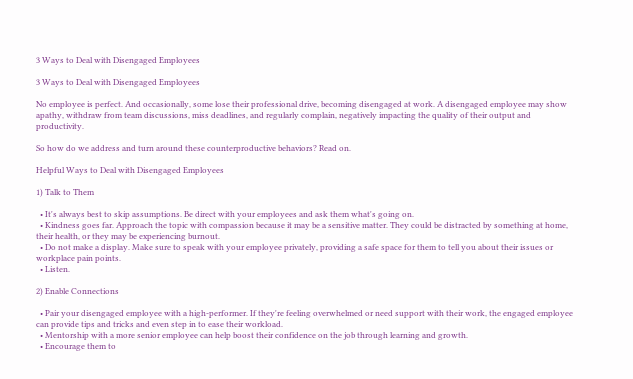3 Ways to Deal with Disengaged Employees

3 Ways to Deal with Disengaged Employees

No employee is perfect. And occasionally, some lose their professional drive, becoming disengaged at work. A disengaged employee may show apathy, withdraw from team discussions, miss deadlines, and regularly complain, negatively impacting the quality of their output and productivity.

So how do we address and turn around these counterproductive behaviors? Read on.

Helpful Ways to Deal with Disengaged Employees

1) Talk to Them

  • It's always best to skip assumptions. Be direct with your employees and ask them what's going on.
  • Kindness goes far. Approach the topic with compassion because it may be a sensitive matter. They could be distracted by something at home, their health, or they may be experiencing burnout.
  • Do not make a display. Make sure to speak with your employee privately, providing a safe space for them to tell you about their issues or workplace pain points.
  • Listen.

2) Enable Connections

  • Pair your disengaged employee with a high-performer. If they're feeling overwhelmed or need support with their work, the engaged employee can provide tips and tricks and even step in to ease their workload.
  • Mentorship with a more senior employee can help boost their confidence on the job through learning and growth.
  • Encourage them to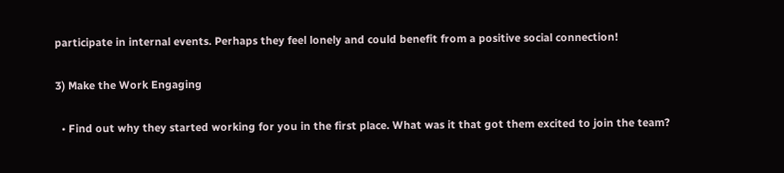participate in internal events. Perhaps they feel lonely and could benefit from a positive social connection!

3) Make the Work Engaging

  • Find out why they started working for you in the first place. What was it that got them excited to join the team?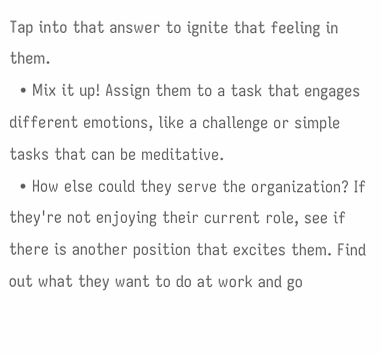Tap into that answer to ignite that feeling in them.
  • Mix it up! Assign them to a task that engages different emotions, like a challenge or simple tasks that can be meditative.
  • How else could they serve the organization? If they're not enjoying their current role, see if there is another position that excites them. Find out what they want to do at work and go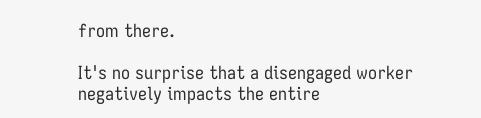from there.

It's no surprise that a disengaged worker negatively impacts the entire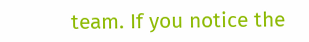team. If you notice the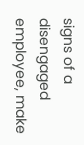signs of a disengaged employee, make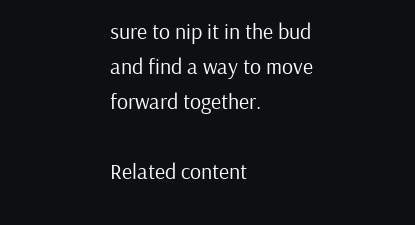sure to nip it in the bud and find a way to move forward together.

Related content